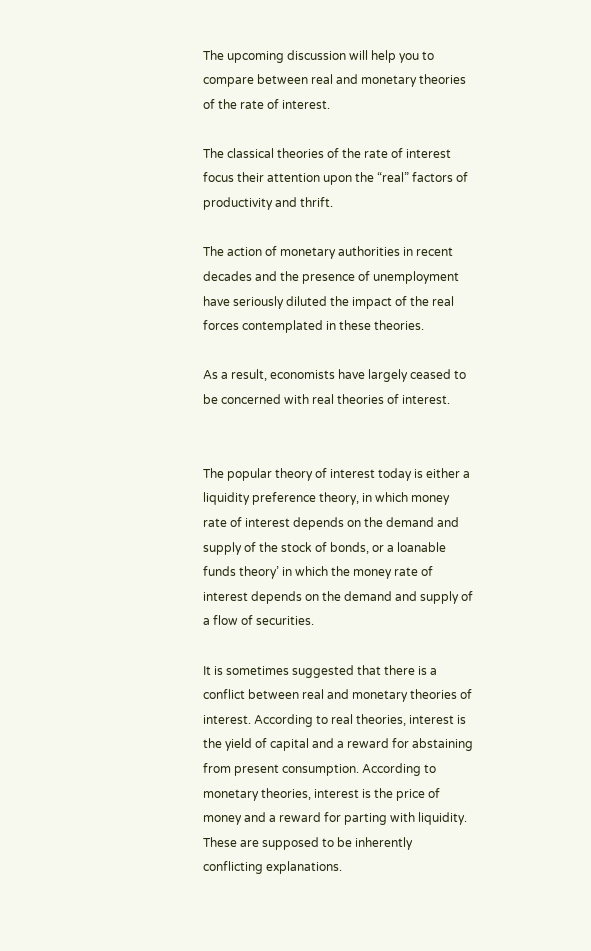The upcoming discussion will help you to compare between real and monetary theories of the rate of interest.

The classical theories of the rate of interest focus their attention upon the “real” factors of productivity and thrift.

The action of monetary authorities in recent decades and the presence of unemployment have seriously diluted the impact of the real forces contemplated in these theories.

As a result, economists have largely ceased to be concerned with real theories of interest.


The popular theory of interest today is either a liquidity preference theory, in which money rate of interest depends on the demand and supply of the stock of bonds, or a loanable funds theory’ in which the money rate of interest depends on the demand and supply of a flow of securities.

It is sometimes suggested that there is a conflict between real and monetary theories of interest. According to real theories, interest is the yield of capital and a reward for abstaining from present consumption. According to monetary theories, interest is the price of money and a reward for parting with liquidity. These are supposed to be inherently conflicting explanations.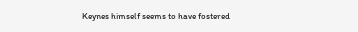Keynes himself seems to have fostered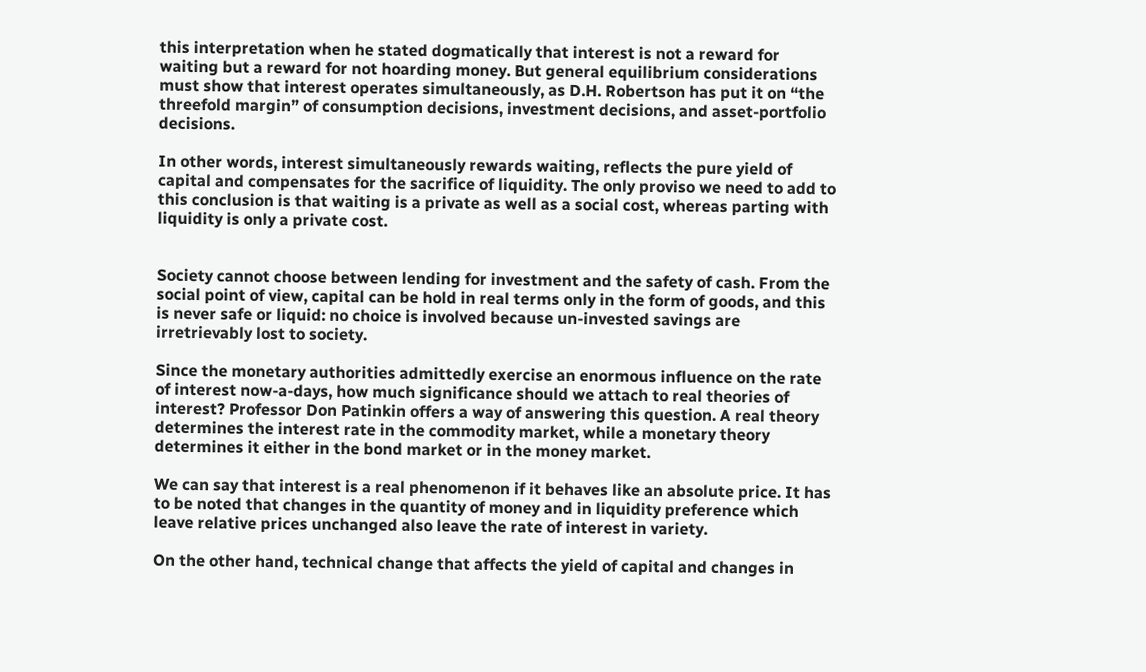this interpretation when he stated dogmatically that interest is not a reward for waiting but a reward for not hoarding money. But general equilibrium considerations must show that interest operates simultaneously, as D.H. Robertson has put it on “the threefold margin” of consumption decisions, investment decisions, and asset-portfolio decisions.

In other words, interest simultaneously rewards waiting, reflects the pure yield of capital and compensates for the sacrifice of liquidity. The only proviso we need to add to this conclusion is that waiting is a private as well as a social cost, whereas parting with liquidity is only a private cost.


Society cannot choose between lending for investment and the safety of cash. From the social point of view, capital can be hold in real terms only in the form of goods, and this is never safe or liquid: no choice is involved because un-invested savings are irretrievably lost to society.

Since the monetary authorities admittedly exercise an enormous influence on the rate of interest now-a-days, how much significance should we attach to real theories of interest? Professor Don Patinkin offers a way of answering this question. A real theory determines the interest rate in the commodity market, while a monetary theory determines it either in the bond market or in the money market.

We can say that interest is a real phenomenon if it behaves like an absolute price. It has to be noted that changes in the quantity of money and in liquidity preference which leave relative prices unchanged also leave the rate of interest in variety.

On the other hand, technical change that affects the yield of capital and changes in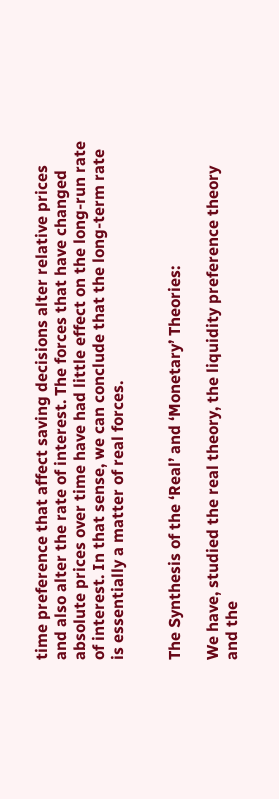time preference that affect saving decisions alter relative prices and also alter the rate of interest. The forces that have changed absolute prices over time have had little effect on the long-run rate of interest. In that sense, we can conclude that the long-term rate is essentially a matter of real forces.


The Synthesis of the ‘Real’ and ‘Monetary’ Theories:

We have, studied the real theory, the liquidity preference theory and the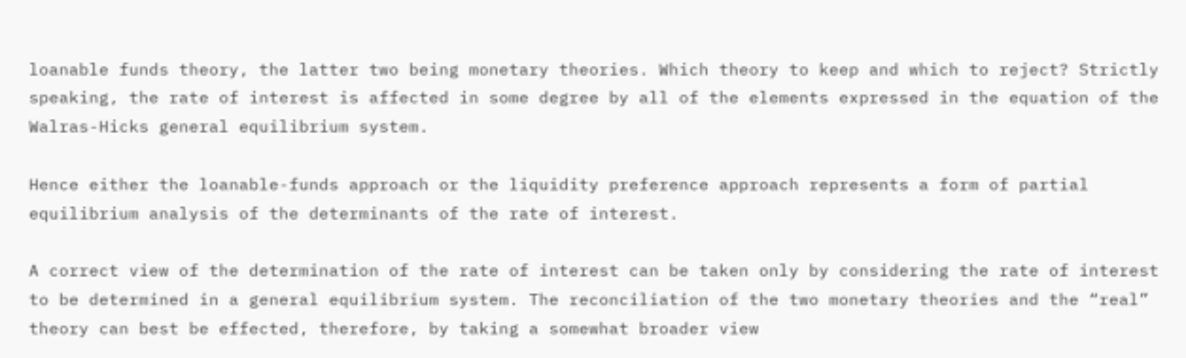loanable funds theory, the latter two being monetary theories. Which theory to keep and which to reject? Strictly speaking, the rate of interest is affected in some degree by all of the elements expressed in the equation of the Walras-Hicks general equilibrium system.

Hence either the loanable-funds approach or the liquidity preference approach represents a form of partial equilibrium analysis of the determinants of the rate of interest.

A correct view of the determination of the rate of interest can be taken only by considering the rate of interest to be determined in a general equilibrium system. The reconciliation of the two monetary theories and the “real” theory can best be effected, therefore, by taking a somewhat broader view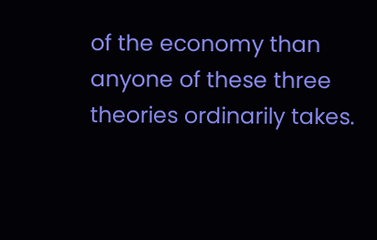of the economy than anyone of these three theories ordinarily takes.